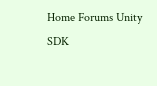Home Forums Unity SDK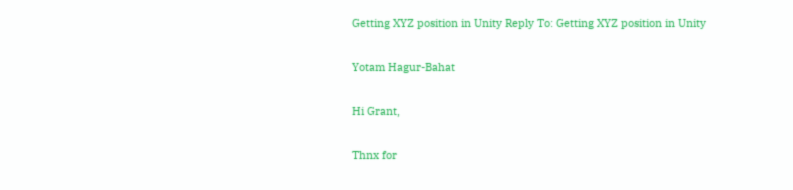Getting XYZ position in Unity Reply To: Getting XYZ position in Unity

Yotam Hagur-Bahat

Hi Grant,

Thnx for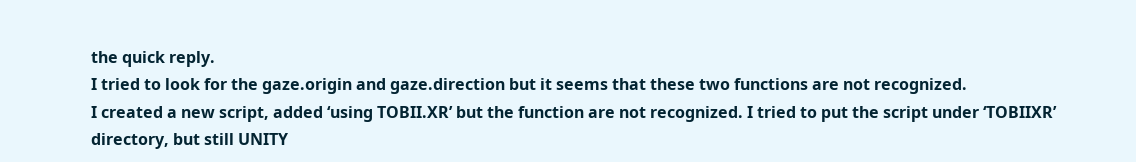the quick reply.
I tried to look for the gaze.origin and gaze.direction but it seems that these two functions are not recognized.
I created a new script, added ‘using TOBII.XR’ but the function are not recognized. I tried to put the script under ‘TOBIIXR’ directory, but still UNITY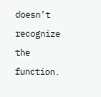doesn’t recognize the function.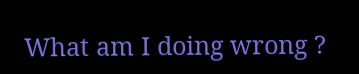What am I doing wrong ?